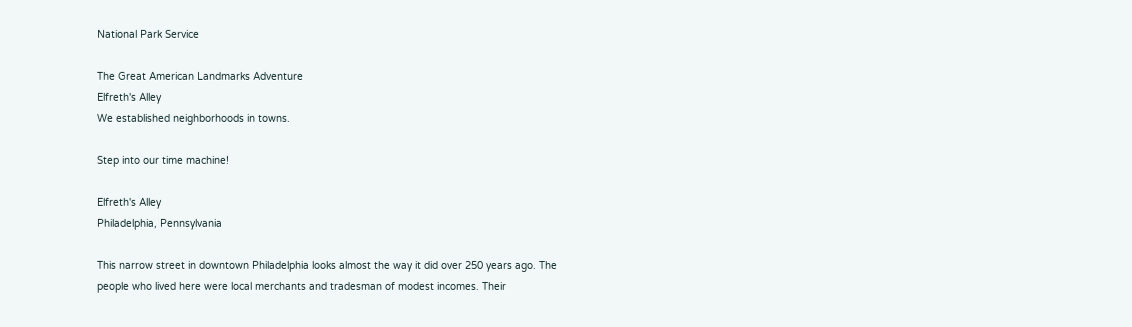National Park Service

The Great American Landmarks Adventure
Elfreth's Alley
We established neighborhoods in towns.

Step into our time machine!

Elfreth's Alley
Philadelphia, Pennsylvania

This narrow street in downtown Philadelphia looks almost the way it did over 250 years ago. The people who lived here were local merchants and tradesman of modest incomes. Their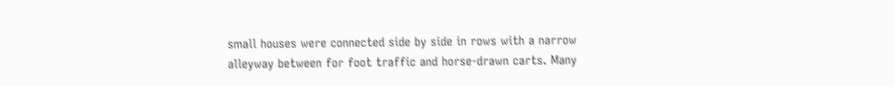small houses were connected side by side in rows with a narrow alleyway between for foot traffic and horse-drawn carts. Many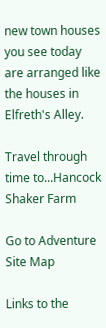new town houses you see today are arranged like the houses in Elfreth's Alley.

Travel through time to...Hancock Shaker Farm

Go to Adventure Site Map

Links to the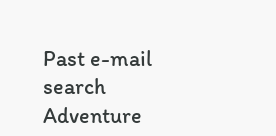Past e-mail search Adventure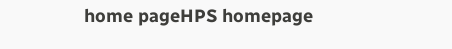home pageHPS homepage